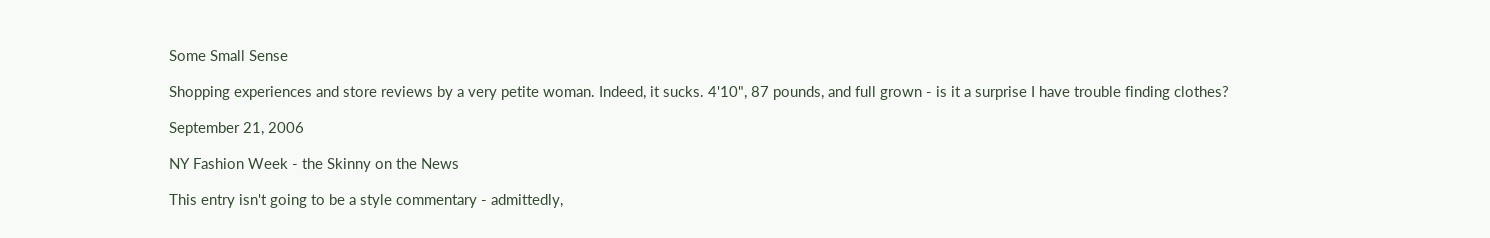Some Small Sense

Shopping experiences and store reviews by a very petite woman. Indeed, it sucks. 4'10", 87 pounds, and full grown - is it a surprise I have trouble finding clothes?

September 21, 2006

NY Fashion Week - the Skinny on the News

This entry isn't going to be a style commentary - admittedly,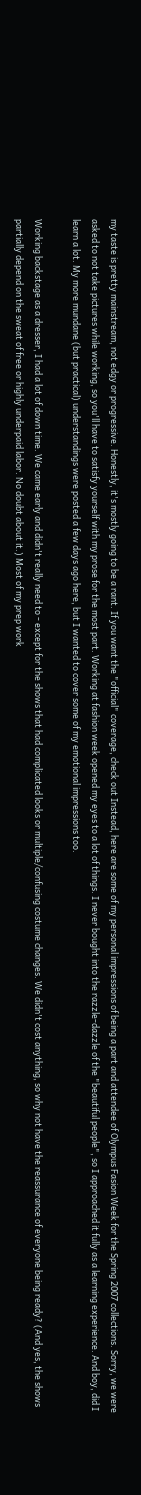my taste is pretty mainstream, not edgy or progressive. Honestly, it's mostly going to be a rant. If you want the "official" coverage, check out Instead, here are some of my personal impressions of being a part and attendee of Olympus Fasion Week for the Spring 2007 collections. Sorry, we were asked to not take pictures while working, so you'll have to satisfy yourself with my prose for the most part. Working at fashion week opened my eyes to a lot of things. I never bought into the razzle-dazzle of the "beautiful people", so I approached it fully as a learning experience. And boy, did I learn a lot. My more mundane (but practical) understandings were posted a few days ago here, but I wanted to cover some of my emotional impressions too.

Working backstage as a dresser, I had a lot of down time. We came early and didn't really need to - except for the shows that had complicated looks or multiple/confusing costume changes. We didn't cost anything, so why not have the reassurance of everyone being ready? (And yes, the shows partially depend on the sweat of free or highly underpaid labor. No doubt about it.) Most of my prep work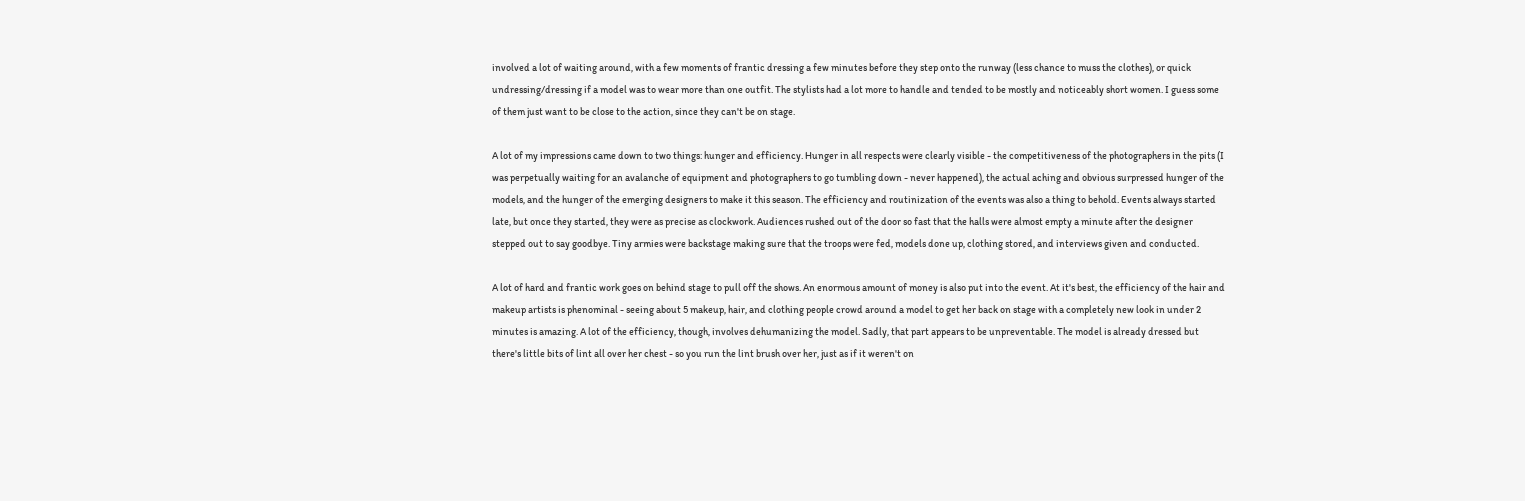involved a lot of waiting around, with a few moments of frantic dressing a few minutes before they step onto the runway (less chance to muss the clothes), or quick undressing/dressing if a model was to wear more than one outfit. The stylists had a lot more to handle and tended to be mostly and noticeably short women. I guess some of them just want to be close to the action, since they can't be on stage.

A lot of my impressions came down to two things: hunger and efficiency. Hunger in all respects were clearly visible - the competitiveness of the photographers in the pits (I was perpetually waiting for an avalanche of equipment and photographers to go tumbling down - never happened), the actual aching and obvious surpressed hunger of the models, and the hunger of the emerging designers to make it this season. The efficiency and routinization of the events was also a thing to behold. Events always started late, but once they started, they were as precise as clockwork. Audiences rushed out of the door so fast that the halls were almost empty a minute after the designer stepped out to say goodbye. Tiny armies were backstage making sure that the troops were fed, models done up, clothing stored, and interviews given and conducted.

A lot of hard and frantic work goes on behind stage to pull off the shows. An enormous amount of money is also put into the event. At it's best, the efficiency of the hair and makeup artists is phenominal - seeing about 5 makeup, hair, and clothing people crowd around a model to get her back on stage with a completely new look in under 2 minutes is amazing. A lot of the efficiency, though, involves dehumanizing the model. Sadly, that part appears to be unpreventable. The model is already dressed but there's little bits of lint all over her chest - so you run the lint brush over her, just as if it weren't on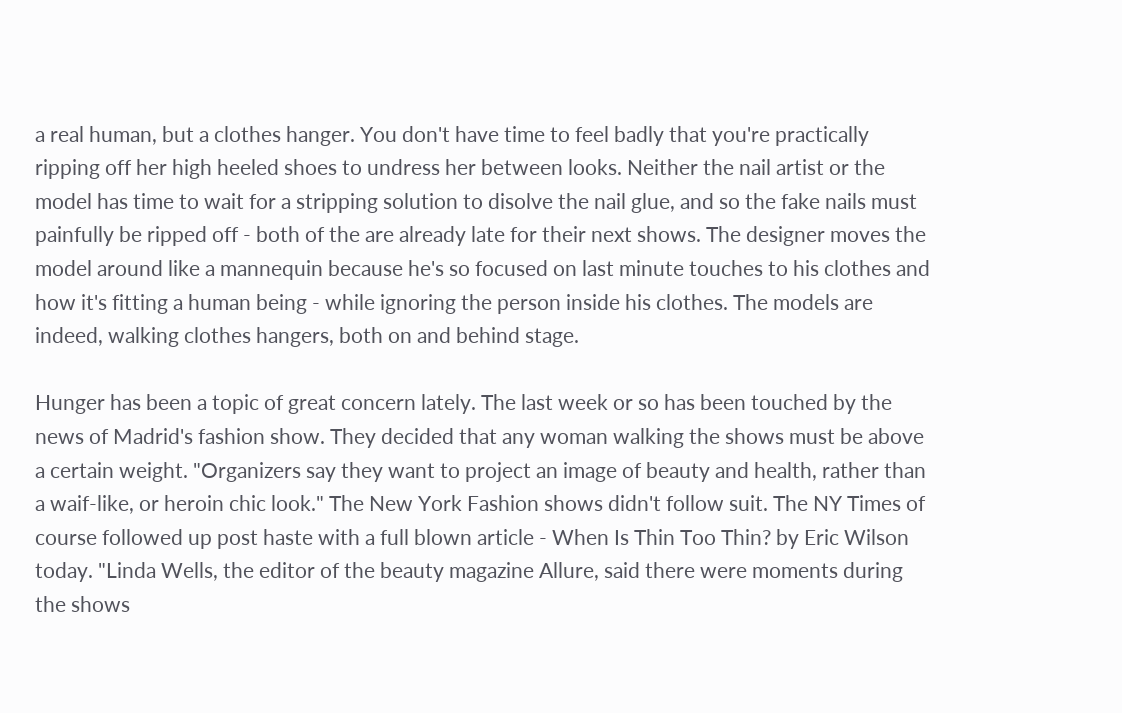a real human, but a clothes hanger. You don't have time to feel badly that you're practically ripping off her high heeled shoes to undress her between looks. Neither the nail artist or the model has time to wait for a stripping solution to disolve the nail glue, and so the fake nails must painfully be ripped off - both of the are already late for their next shows. The designer moves the model around like a mannequin because he's so focused on last minute touches to his clothes and how it's fitting a human being - while ignoring the person inside his clothes. The models are indeed, walking clothes hangers, both on and behind stage.

Hunger has been a topic of great concern lately. The last week or so has been touched by the news of Madrid's fashion show. They decided that any woman walking the shows must be above a certain weight. "Organizers say they want to project an image of beauty and health, rather than a waif-like, or heroin chic look." The New York Fashion shows didn't follow suit. The NY Times of course followed up post haste with a full blown article - When Is Thin Too Thin? by Eric Wilson today. "Linda Wells, the editor of the beauty magazine Allure, said there were moments during the shows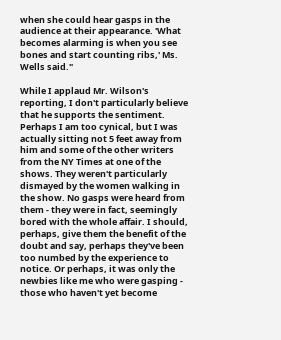when she could hear gasps in the audience at their appearance. 'What becomes alarming is when you see bones and start counting ribs,' Ms. Wells said."

While I applaud Mr. Wilson's reporting, I don't particularly believe that he supports the sentiment. Perhaps I am too cynical, but I was actually sitting not 5 feet away from him and some of the other writers from the NY Times at one of the shows. They weren't particularly dismayed by the women walking in the show. No gasps were heard from them - they were in fact, seemingly bored with the whole affair. I should, perhaps, give them the benefit of the doubt and say, perhaps they've been too numbed by the experience to notice. Or perhaps, it was only the newbies like me who were gasping - those who haven't yet become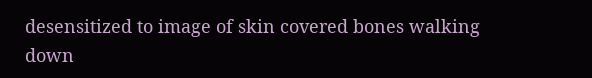desensitized to image of skin covered bones walking down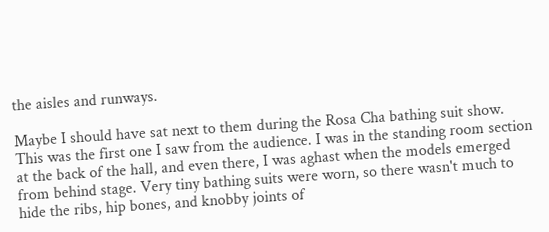the aisles and runways.

Maybe I should have sat next to them during the Rosa Cha bathing suit show. This was the first one I saw from the audience. I was in the standing room section at the back of the hall, and even there, I was aghast when the models emerged from behind stage. Very tiny bathing suits were worn, so there wasn't much to hide the ribs, hip bones, and knobby joints of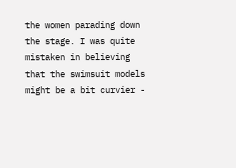the women parading down the stage. I was quite mistaken in believing that the swimsuit models might be a bit curvier -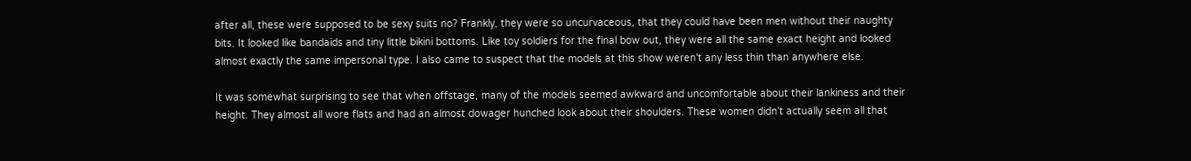after all, these were supposed to be sexy suits no? Frankly, they were so uncurvaceous, that they could have been men without their naughty bits. It looked like bandaids and tiny little bikini bottoms. Like toy soldiers for the final bow out, they were all the same exact height and looked almost exactly the same impersonal type. I also came to suspect that the models at this show weren't any less thin than anywhere else.

It was somewhat surprising to see that when offstage, many of the models seemed awkward and uncomfortable about their lankiness and their height. They almost all wore flats and had an almost dowager hunched look about their shoulders. These women didn't actually seem all that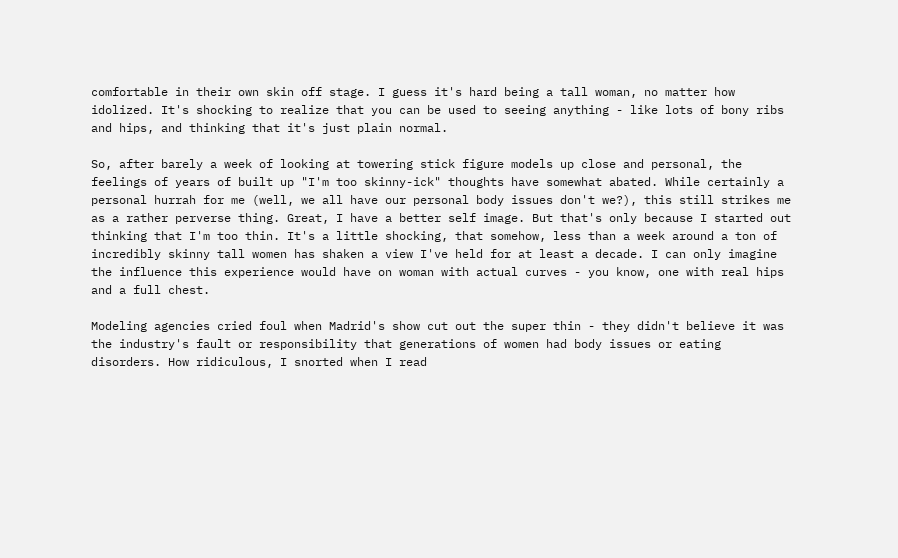comfortable in their own skin off stage. I guess it's hard being a tall woman, no matter how idolized. It's shocking to realize that you can be used to seeing anything - like lots of bony ribs and hips, and thinking that it's just plain normal.

So, after barely a week of looking at towering stick figure models up close and personal, the feelings of years of built up "I'm too skinny-ick" thoughts have somewhat abated. While certainly a personal hurrah for me (well, we all have our personal body issues don't we?), this still strikes me as a rather perverse thing. Great, I have a better self image. But that's only because I started out thinking that I'm too thin. It's a little shocking, that somehow, less than a week around a ton of incredibly skinny tall women has shaken a view I've held for at least a decade. I can only imagine the influence this experience would have on woman with actual curves - you know, one with real hips and a full chest.

Modeling agencies cried foul when Madrid's show cut out the super thin - they didn't believe it was the industry's fault or responsibility that generations of women had body issues or eating disorders. How ridiculous, I snorted when I read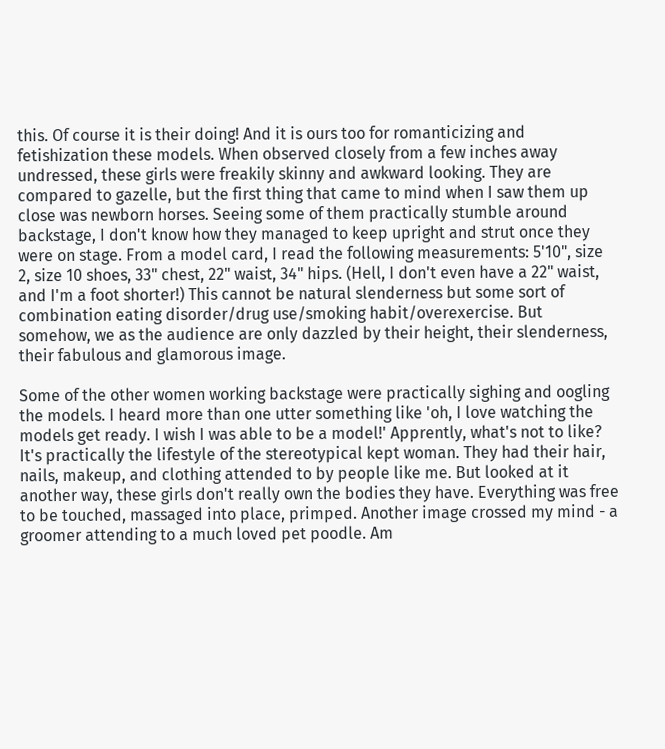this. Of course it is their doing! And it is ours too for romanticizing and fetishization these models. When observed closely from a few inches away undressed, these girls were freakily skinny and awkward looking. They are compared to gazelle, but the first thing that came to mind when I saw them up close was newborn horses. Seeing some of them practically stumble around backstage, I don't know how they managed to keep upright and strut once they were on stage. From a model card, I read the following measurements: 5'10", size 2, size 10 shoes, 33" chest, 22" waist, 34" hips. (Hell, I don't even have a 22" waist, and I'm a foot shorter!) This cannot be natural slenderness but some sort of combination eating disorder/drug use/smoking habit/overexercise. But somehow, we as the audience are only dazzled by their height, their slenderness, their fabulous and glamorous image.

Some of the other women working backstage were practically sighing and oogling the models. I heard more than one utter something like 'oh, I love watching the models get ready. I wish I was able to be a model!' Apprently, what's not to like? It's practically the lifestyle of the stereotypical kept woman. They had their hair, nails, makeup, and clothing attended to by people like me. But looked at it another way, these girls don't really own the bodies they have. Everything was free to be touched, massaged into place, primped. Another image crossed my mind - a groomer attending to a much loved pet poodle. Am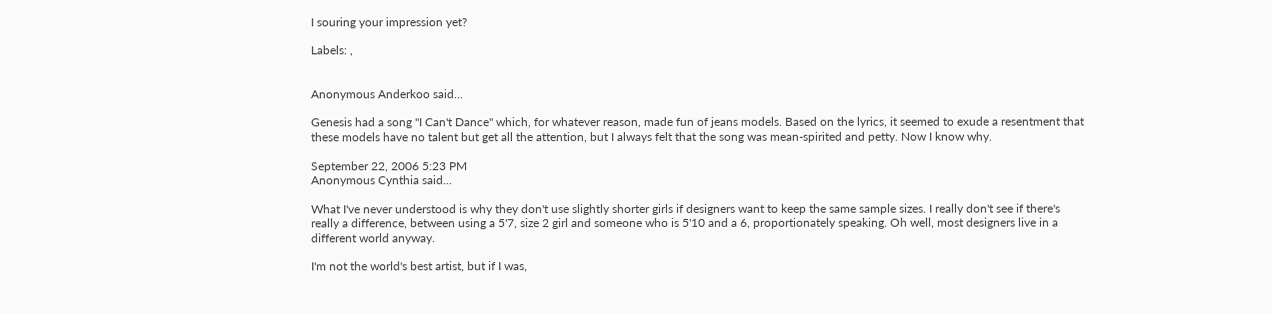I souring your impression yet?

Labels: ,


Anonymous Anderkoo said...

Genesis had a song "I Can't Dance" which, for whatever reason, made fun of jeans models. Based on the lyrics, it seemed to exude a resentment that these models have no talent but get all the attention, but I always felt that the song was mean-spirited and petty. Now I know why.

September 22, 2006 5:23 PM
Anonymous Cynthia said...

What I've never understood is why they don't use slightly shorter girls if designers want to keep the same sample sizes. I really don't see if there's really a difference, between using a 5'7, size 2 girl and someone who is 5'10 and a 6, proportionately speaking. Oh well, most designers live in a different world anyway.

I'm not the world's best artist, but if I was,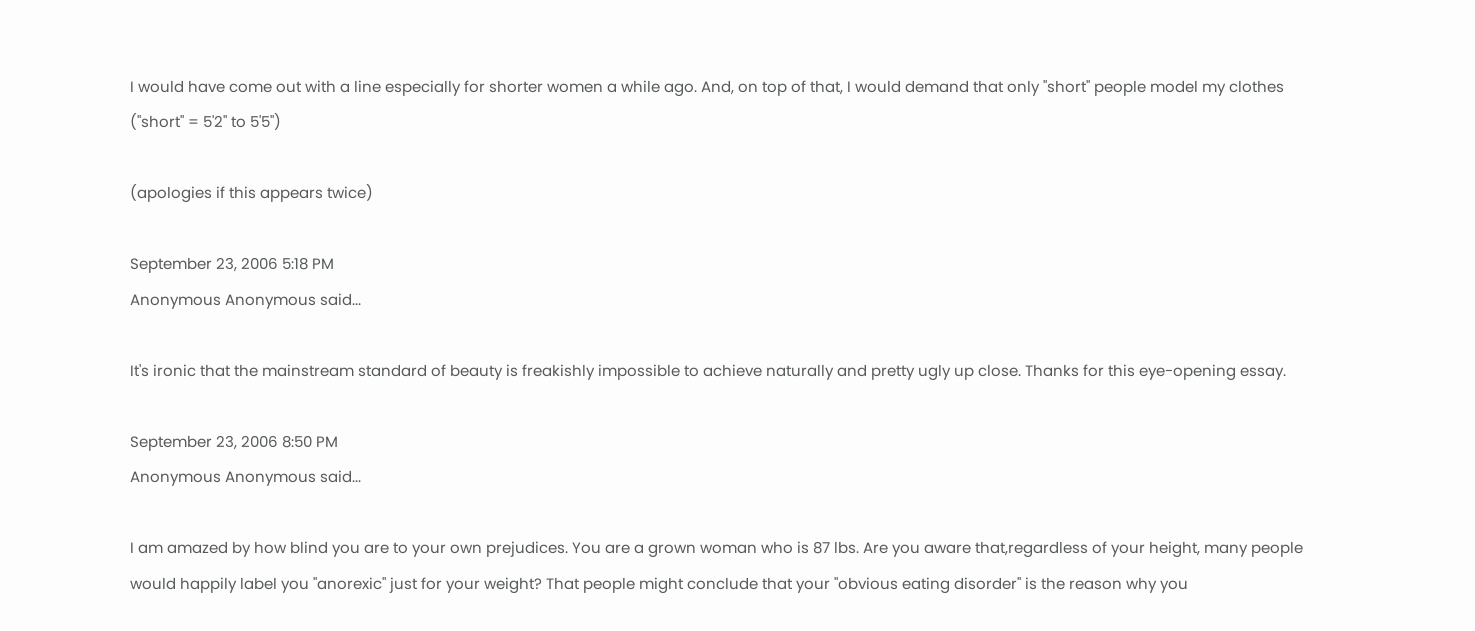I would have come out with a line especially for shorter women a while ago. And, on top of that, I would demand that only "short" people model my clothes ("short" = 5'2" to 5'5")

(apologies if this appears twice)

September 23, 2006 5:18 PM
Anonymous Anonymous said...

It's ironic that the mainstream standard of beauty is freakishly impossible to achieve naturally and pretty ugly up close. Thanks for this eye-opening essay.

September 23, 2006 8:50 PM
Anonymous Anonymous said...

I am amazed by how blind you are to your own prejudices. You are a grown woman who is 87 lbs. Are you aware that,regardless of your height, many people would happily label you "anorexic" just for your weight? That people might conclude that your "obvious eating disorder" is the reason why you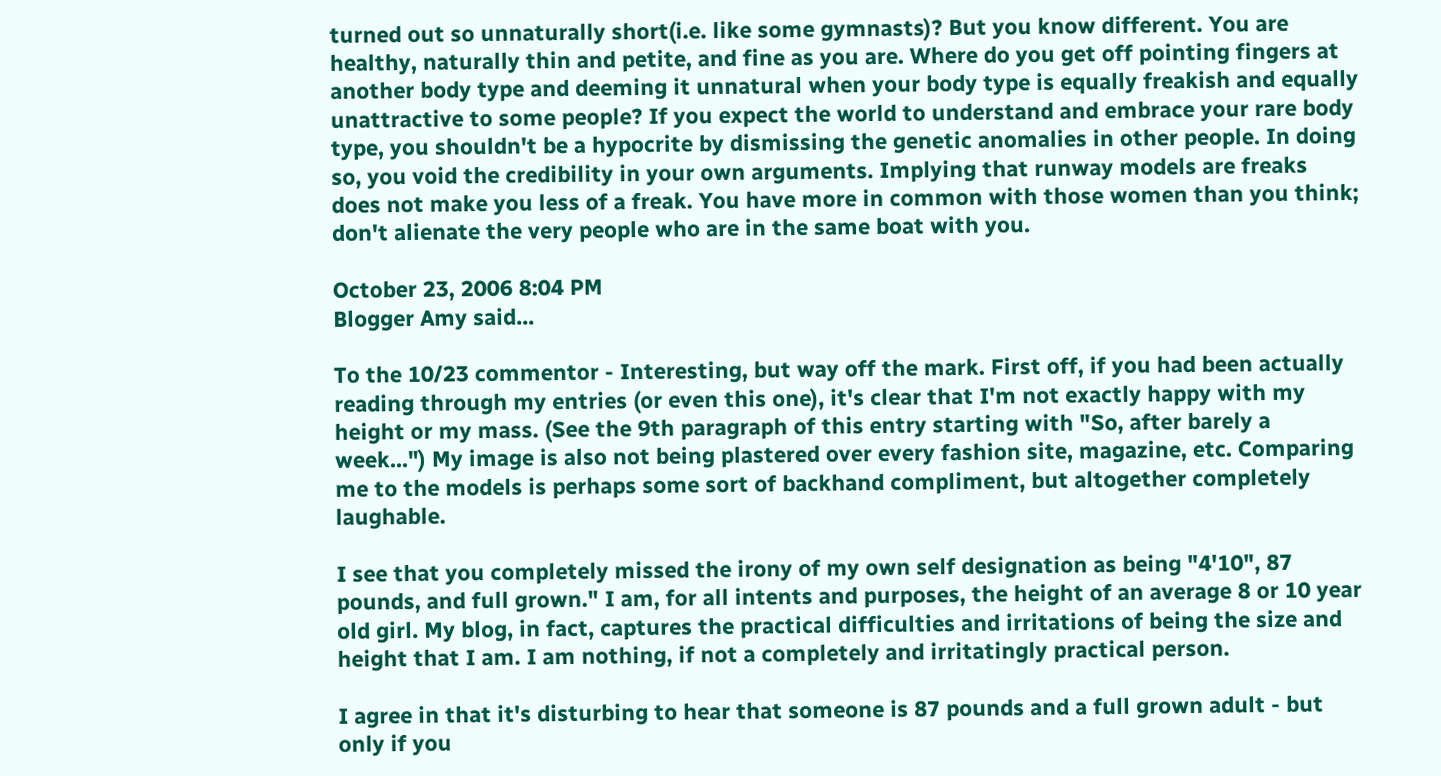turned out so unnaturally short(i.e. like some gymnasts)? But you know different. You are healthy, naturally thin and petite, and fine as you are. Where do you get off pointing fingers at another body type and deeming it unnatural when your body type is equally freakish and equally unattractive to some people? If you expect the world to understand and embrace your rare body type, you shouldn't be a hypocrite by dismissing the genetic anomalies in other people. In doing so, you void the credibility in your own arguments. Implying that runway models are freaks does not make you less of a freak. You have more in common with those women than you think; don't alienate the very people who are in the same boat with you.

October 23, 2006 8:04 PM
Blogger Amy said...

To the 10/23 commentor - Interesting, but way off the mark. First off, if you had been actually reading through my entries (or even this one), it's clear that I'm not exactly happy with my height or my mass. (See the 9th paragraph of this entry starting with "So, after barely a week...") My image is also not being plastered over every fashion site, magazine, etc. Comparing me to the models is perhaps some sort of backhand compliment, but altogether completely laughable.

I see that you completely missed the irony of my own self designation as being "4'10", 87 pounds, and full grown." I am, for all intents and purposes, the height of an average 8 or 10 year old girl. My blog, in fact, captures the practical difficulties and irritations of being the size and height that I am. I am nothing, if not a completely and irritatingly practical person.

I agree in that it's disturbing to hear that someone is 87 pounds and a full grown adult - but only if you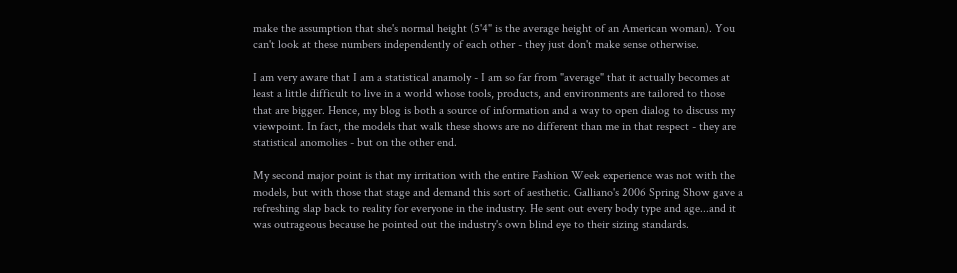make the assumption that she's normal height (5'4" is the average height of an American woman). You can't look at these numbers independently of each other - they just don't make sense otherwise.

I am very aware that I am a statistical anamoly - I am so far from "average" that it actually becomes at least a little difficult to live in a world whose tools, products, and environments are tailored to those that are bigger. Hence, my blog is both a source of information and a way to open dialog to discuss my viewpoint. In fact, the models that walk these shows are no different than me in that respect - they are statistical anomolies - but on the other end.

My second major point is that my irritation with the entire Fashion Week experience was not with the models, but with those that stage and demand this sort of aesthetic. Galliano's 2006 Spring Show gave a refreshing slap back to reality for everyone in the industry. He sent out every body type and age...and it was outrageous because he pointed out the industry's own blind eye to their sizing standards.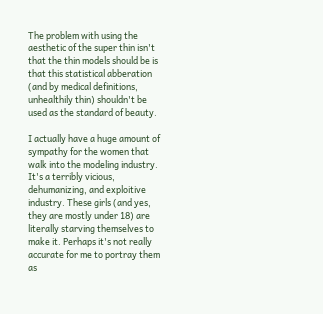The problem with using the aesthetic of the super thin isn't that the thin models should be is that this statistical abberation (and by medical definitions, unhealthily thin) shouldn't be used as the standard of beauty.

I actually have a huge amount of sympathy for the women that walk into the modeling industry. It's a terribly vicious, dehumanizing, and exploitive industry. These girls (and yes, they are mostly under 18) are literally starving themselves to make it. Perhaps it's not really accurate for me to portray them as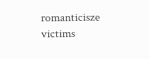romanticisze victims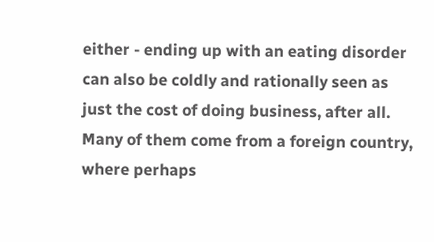either - ending up with an eating disorder can also be coldly and rationally seen as just the cost of doing business, after all. Many of them come from a foreign country, where perhaps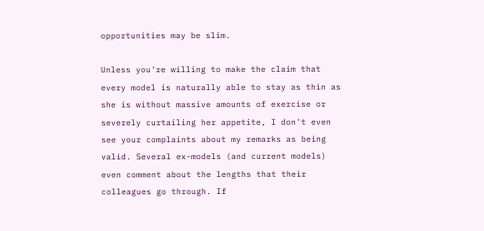opportunities may be slim.

Unless you're willing to make the claim that every model is naturally able to stay as thin as she is without massive amounts of exercise or severely curtailing her appetite, I don't even see your complaints about my remarks as being valid. Several ex-models (and current models) even comment about the lengths that their colleagues go through. If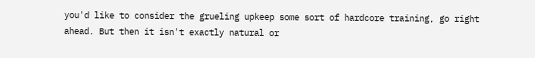you'd like to consider the grueling upkeep some sort of hardcore training, go right ahead. But then it isn't exactly natural or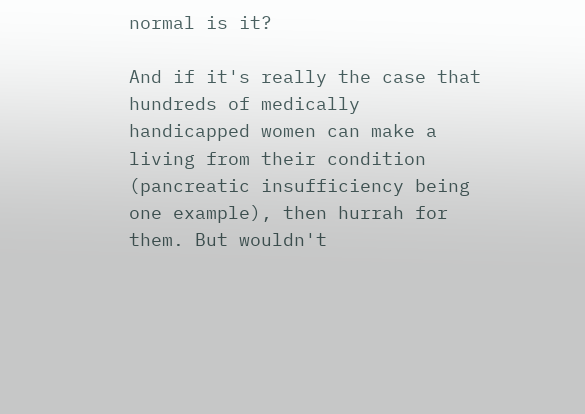normal is it?

And if it's really the case that hundreds of medically handicapped women can make a living from their condition (pancreatic insufficiency being one example), then hurrah for them. But wouldn't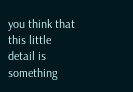you think that this little detail is something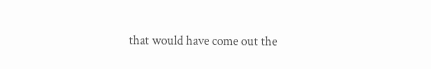that would have come out the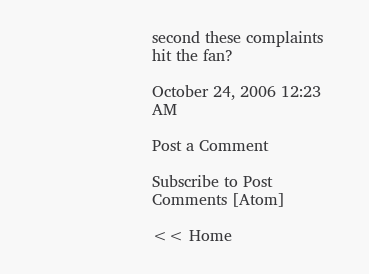second these complaints hit the fan?

October 24, 2006 12:23 AM

Post a Comment

Subscribe to Post Comments [Atom]

<< Home